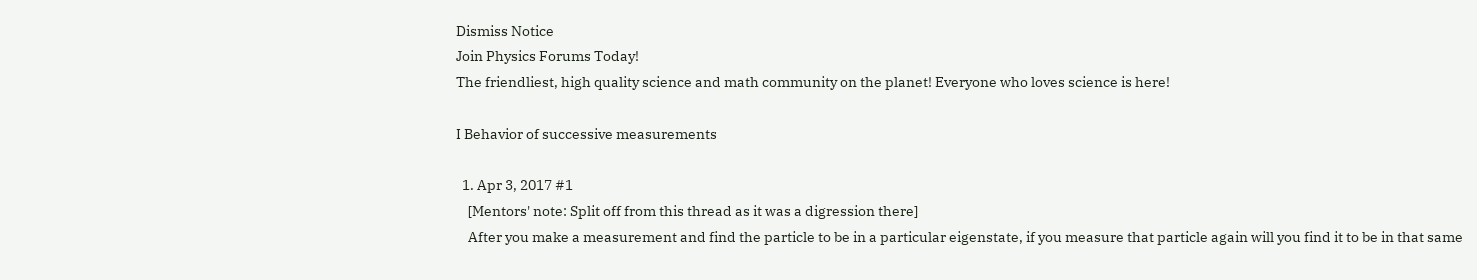Dismiss Notice
Join Physics Forums Today!
The friendliest, high quality science and math community on the planet! Everyone who loves science is here!

I Behavior of successive measurements

  1. Apr 3, 2017 #1
    [Mentors' note: Split off from this thread as it was a digression there]
    After you make a measurement and find the particle to be in a particular eigenstate, if you measure that particle again will you find it to be in that same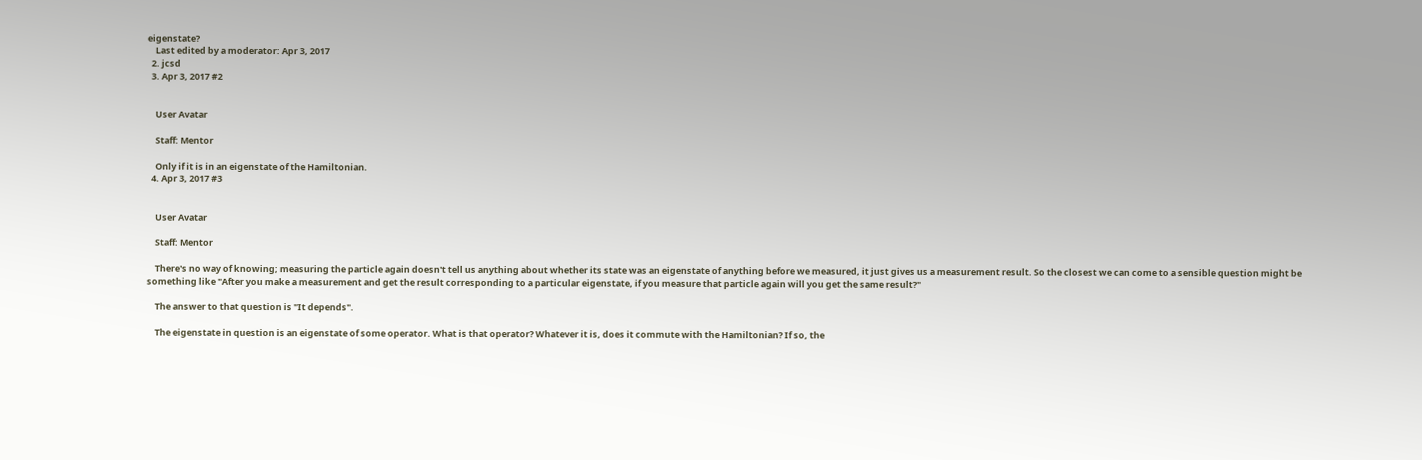eigenstate?
    Last edited by a moderator: Apr 3, 2017
  2. jcsd
  3. Apr 3, 2017 #2


    User Avatar

    Staff: Mentor

    Only if it is in an eigenstate of the Hamiltonian.
  4. Apr 3, 2017 #3


    User Avatar

    Staff: Mentor

    There's no way of knowing; measuring the particle again doesn't tell us anything about whether its state was an eigenstate of anything before we measured, it just gives us a measurement result. So the closest we can come to a sensible question might be something like "After you make a measurement and get the result corresponding to a particular eigenstate, if you measure that particle again will you get the same result?"

    The answer to that question is "It depends".

    The eigenstate in question is an eigenstate of some operator. What is that operator? Whatever it is, does it commute with the Hamiltonian? If so, the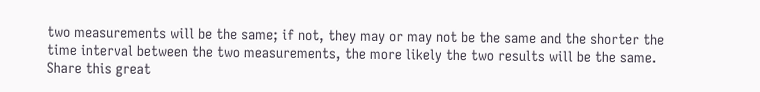two measurements will be the same; if not, they may or may not be the same and the shorter the time interval between the two measurements, the more likely the two results will be the same.
Share this great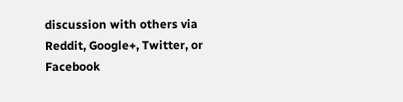discussion with others via Reddit, Google+, Twitter, or Facebook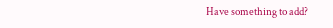Have something to add?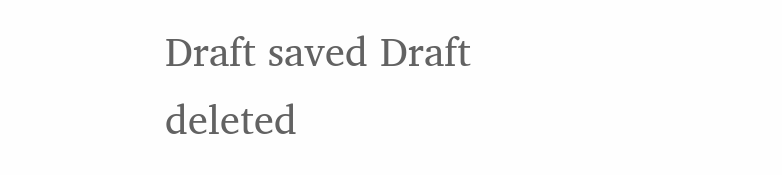Draft saved Draft deleted